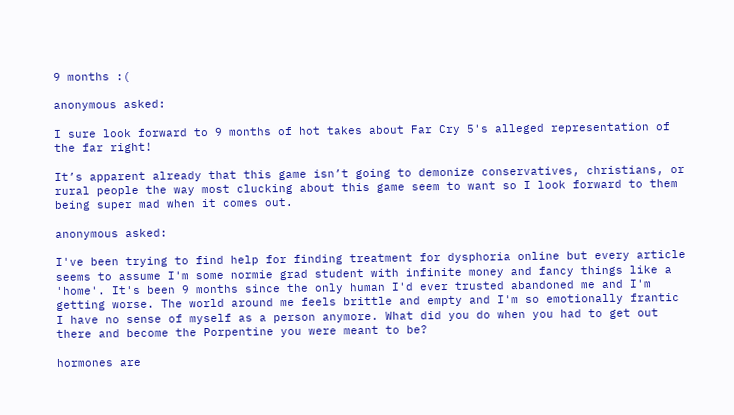9 months :(

anonymous asked:

I sure look forward to 9 months of hot takes about Far Cry 5's alleged representation of the far right!

It’s apparent already that this game isn’t going to demonize conservatives, christians, or rural people the way most clucking about this game seem to want so I look forward to them being super mad when it comes out.

anonymous asked:

I've been trying to find help for finding treatment for dysphoria online but every article seems to assume I'm some normie grad student with infinite money and fancy things like a 'home'. It's been 9 months since the only human I'd ever trusted abandoned me and I'm getting worse. The world around me feels brittle and empty and I'm so emotionally frantic I have no sense of myself as a person anymore. What did you do when you had to get out there and become the Porpentine you were meant to be?

hormones are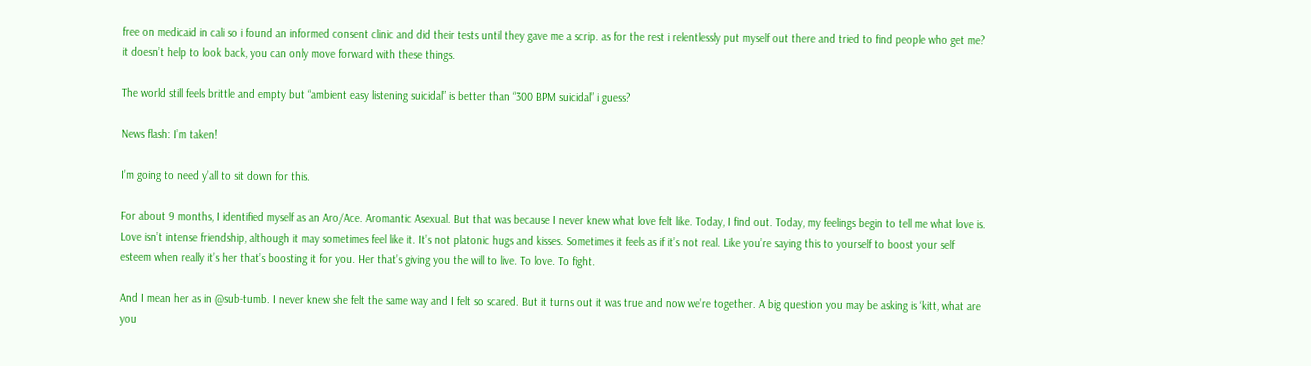free on medicaid in cali so i found an informed consent clinic and did their tests until they gave me a scrip. as for the rest i relentlessly put myself out there and tried to find people who get me? it doesn’t help to look back, you can only move forward with these things.

The world still feels brittle and empty but “ambient easy listening suicidal” is better than “300 BPM suicidal” i guess?

News flash: I’m taken!

I’m going to need y’all to sit down for this.

For about 9 months, I identified myself as an Aro/Ace. Aromantic Asexual. But that was because I never knew what love felt like. Today, I find out. Today, my feelings begin to tell me what love is. Love isn’t intense friendship, although it may sometimes feel like it. It’s not platonic hugs and kisses. Sometimes it feels as if it’s not real. Like you’re saying this to yourself to boost your self esteem when really it’s her that’s boosting it for you. Her that’s giving you the will to live. To love. To fight.

And I mean her as in @sub-tumb. I never knew she felt the same way and I felt so scared. But it turns out it was true and now we’re together. A big question you may be asking is ‘kitt, what are you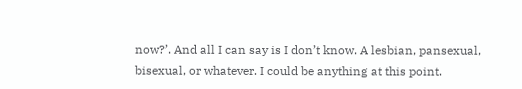now?’. And all I can say is I don’t know. A lesbian, pansexual, bisexual, or whatever. I could be anything at this point.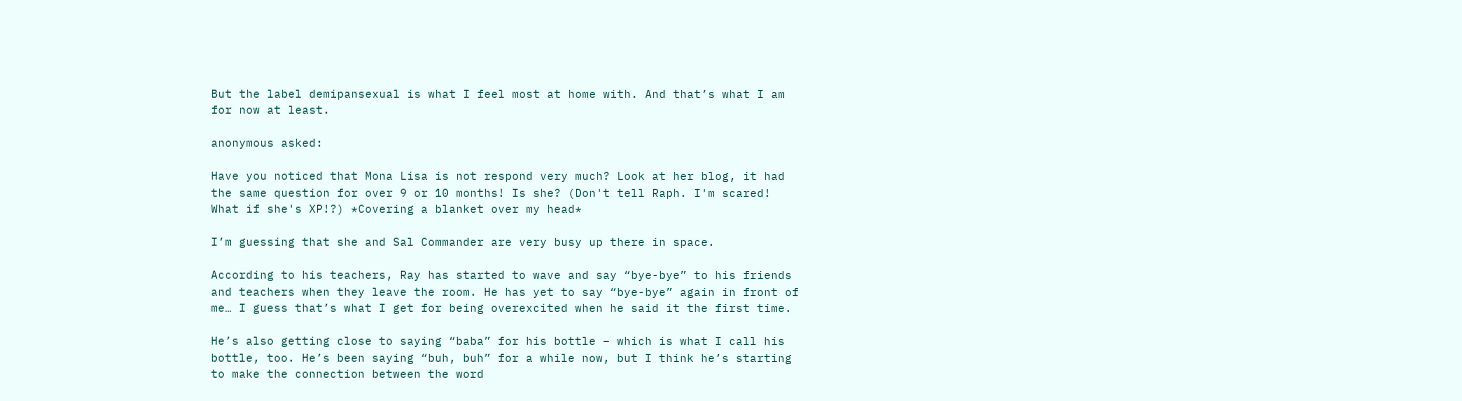But the label demipansexual is what I feel most at home with. And that’s what I am for now at least.

anonymous asked:

Have you noticed that Mona Lisa is not respond very much? Look at her blog, it had the same question for over 9 or 10 months! Is she? (Don't tell Raph. I'm scared! What if she's XP!?) *Covering a blanket over my head*

I’m guessing that she and Sal Commander are very busy up there in space.

According to his teachers, Ray has started to wave and say “bye-bye” to his friends and teachers when they leave the room. He has yet to say “bye-bye” again in front of me… I guess that’s what I get for being overexcited when he said it the first time.

He’s also getting close to saying “baba” for his bottle – which is what I call his bottle, too. He’s been saying “buh, buh” for a while now, but I think he’s starting to make the connection between the word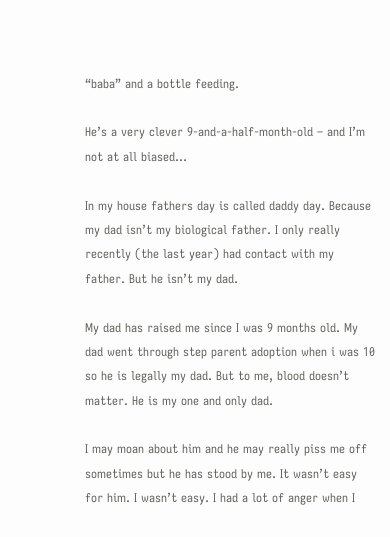“baba” and a bottle feeding.

He’s a very clever 9-and-a-half-month-old – and I’m not at all biased…

In my house fathers day is called daddy day. Because my dad isn’t my biological father. I only really recently (the last year) had contact with my father. But he isn’t my dad.

My dad has raised me since I was 9 months old. My dad went through step parent adoption when i was 10 so he is legally my dad. But to me, blood doesn’t matter. He is my one and only dad.

I may moan about him and he may really piss me off sometimes but he has stood by me. It wasn’t easy for him. I wasn’t easy. I had a lot of anger when I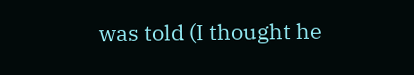was told (I thought he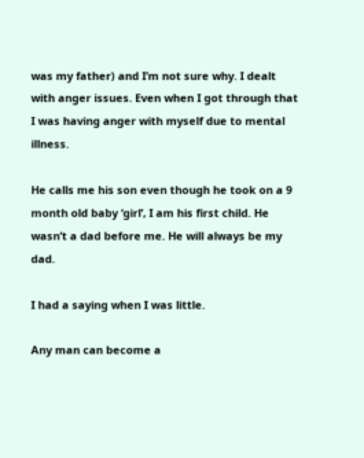was my father) and I’m not sure why. I dealt with anger issues. Even when I got through that I was having anger with myself due to mental illness.

He calls me his son even though he took on a 9 month old baby ‘girl’, I am his first child. He wasn’t a dad before me. He will always be my dad.

I had a saying when I was little.

Any man can become a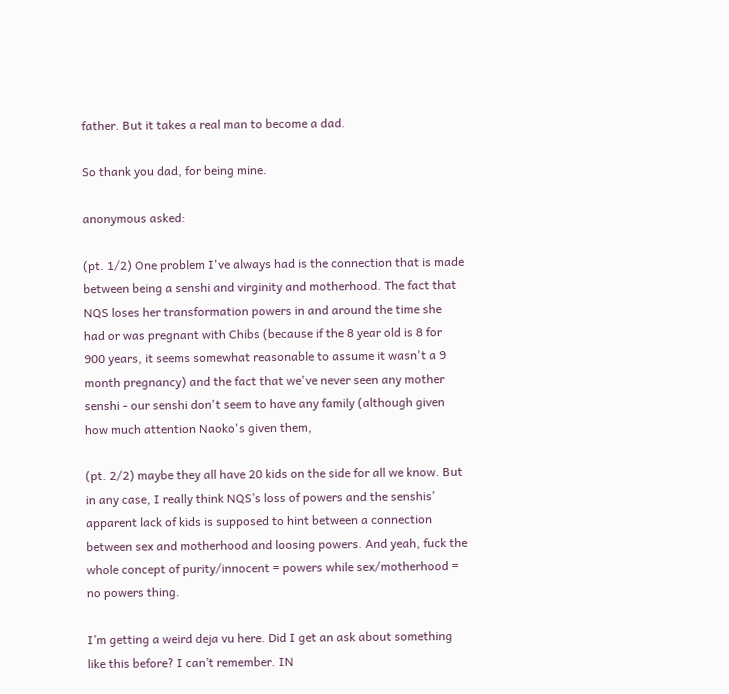father. But it takes a real man to become a dad.

So thank you dad, for being mine.

anonymous asked:

(pt. 1/2) One problem I've always had is the connection that is made between being a senshi and virginity and motherhood. The fact that NQS loses her transformation powers in and around the time she had or was pregnant with Chibs (because if the 8 year old is 8 for 900 years, it seems somewhat reasonable to assume it wasn't a 9 month pregnancy) and the fact that we've never seen any mother senshi - our senshi don't seem to have any family (although given how much attention Naoko's given them,

(pt. 2/2) maybe they all have 20 kids on the side for all we know. But in any case, I really think NQS’s loss of powers and the senshis’ apparent lack of kids is supposed to hint between a connection between sex and motherhood and loosing powers. And yeah, fuck the whole concept of purity/innocent = powers while sex/motherhood = no powers thing.

I’m getting a weird deja vu here. Did I get an ask about something like this before? I can’t remember. IN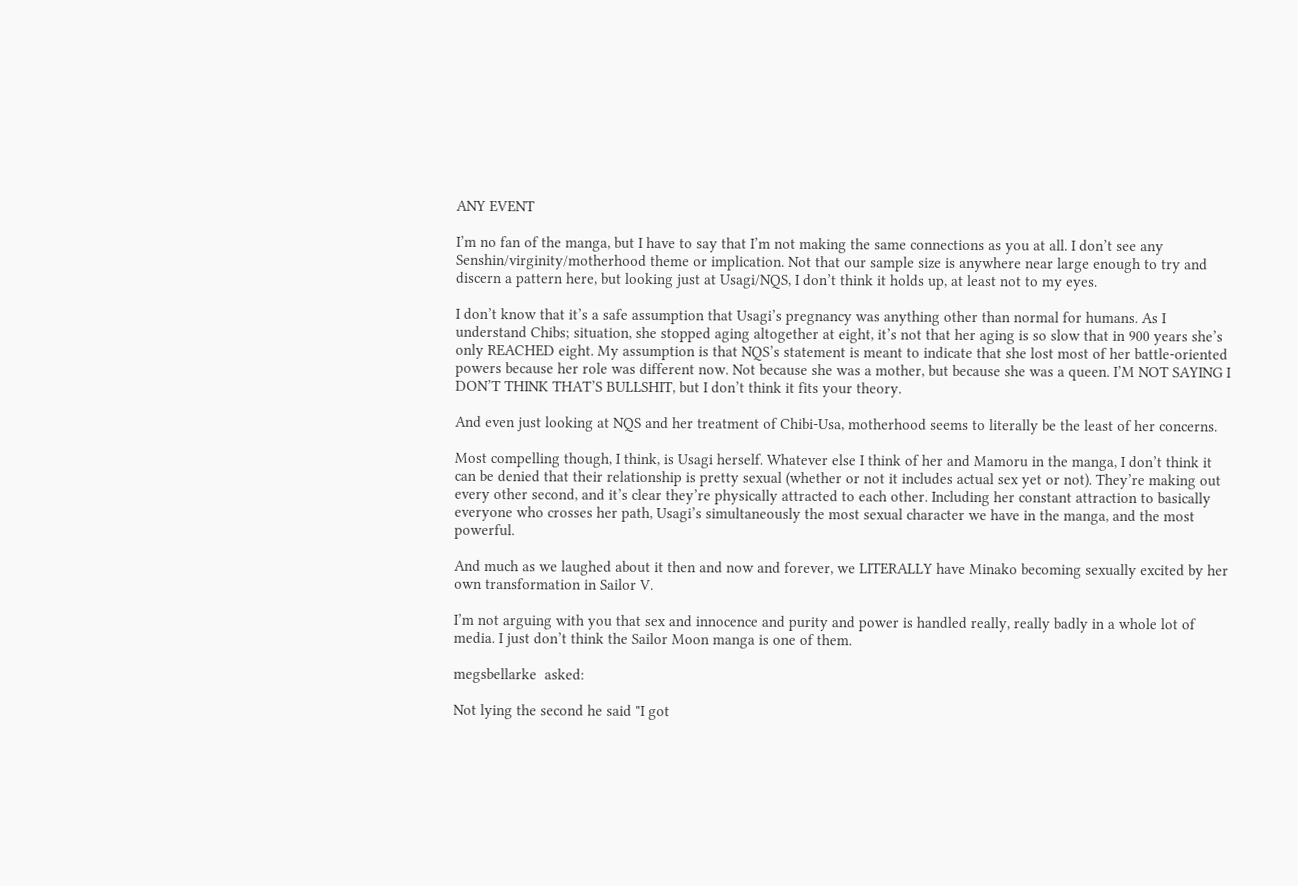ANY EVENT

I’m no fan of the manga, but I have to say that I’m not making the same connections as you at all. I don’t see any Senshin/virginity/motherhood theme or implication. Not that our sample size is anywhere near large enough to try and discern a pattern here, but looking just at Usagi/NQS, I don’t think it holds up, at least not to my eyes.

I don’t know that it’s a safe assumption that Usagi’s pregnancy was anything other than normal for humans. As I understand Chibs; situation, she stopped aging altogether at eight, it’s not that her aging is so slow that in 900 years she’s only REACHED eight. My assumption is that NQS’s statement is meant to indicate that she lost most of her battle-oriented powers because her role was different now. Not because she was a mother, but because she was a queen. I’M NOT SAYING I DON’T THINK THAT’S BULLSHIT, but I don’t think it fits your theory.

And even just looking at NQS and her treatment of Chibi-Usa, motherhood seems to literally be the least of her concerns.

Most compelling though, I think, is Usagi herself. Whatever else I think of her and Mamoru in the manga, I don’t think it can be denied that their relationship is pretty sexual (whether or not it includes actual sex yet or not). They’re making out every other second, and it’s clear they’re physically attracted to each other. Including her constant attraction to basically everyone who crosses her path, Usagi’s simultaneously the most sexual character we have in the manga, and the most powerful.

And much as we laughed about it then and now and forever, we LITERALLY have Minako becoming sexually excited by her own transformation in Sailor V.

I’m not arguing with you that sex and innocence and purity and power is handled really, really badly in a whole lot of media. I just don’t think the Sailor Moon manga is one of them.

megsbellarke  asked:

Not lying the second he said "I got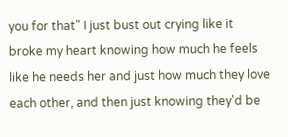you for that" I just bust out crying like it broke my heart knowing how much he feels like he needs her and just how much they love each other, and then just knowing they'd be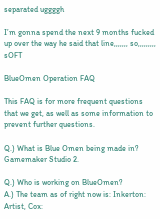separated uggggh

I’m gonna spend the next 9 months fucked up over the way he said that line,,,,,,, so,,,,,,,,, sOFT

BlueOmen Operation FAQ

This FAQ is for more frequent questions that we get, as well as some information to prevent further questions.

Q.) What is Blue Omen being made in?
Gamemaker Studio 2.

Q.) Who is working on BlueOmen?
A.) The team as of right now is: Inkerton: Artist, Cox: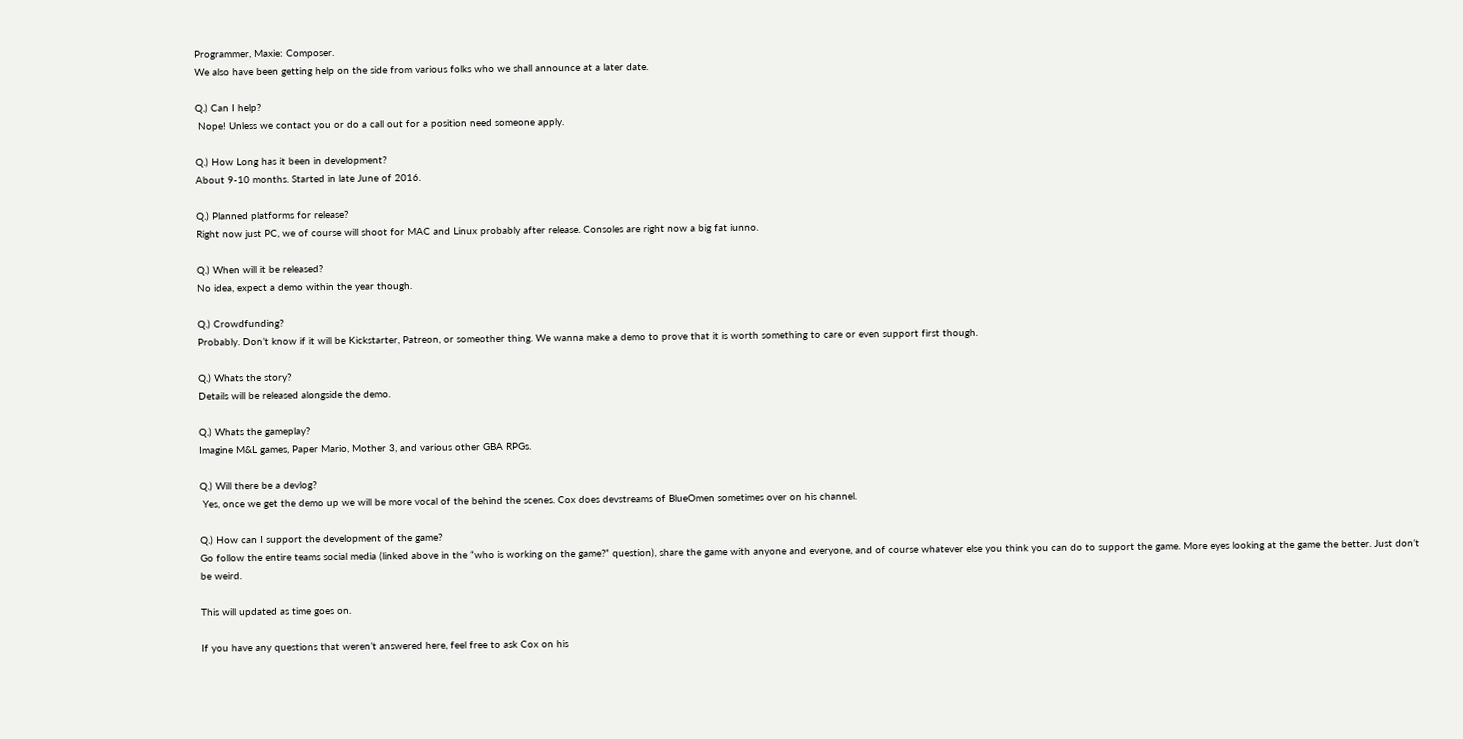Programmer, Maxie: Composer.
We also have been getting help on the side from various folks who we shall announce at a later date.

Q.) Can I help?
 Nope! Unless we contact you or do a call out for a position need someone apply.

Q.) How Long has it been in development?
About 9-10 months. Started in late June of 2016.

Q.) Planned platforms for release?
Right now just PC, we of course will shoot for MAC and Linux probably after release. Consoles are right now a big fat iunno.

Q.) When will it be released?
No idea, expect a demo within the year though.

Q.) Crowdfunding?
Probably. Don’t know if it will be Kickstarter, Patreon, or someother thing. We wanna make a demo to prove that it is worth something to care or even support first though.

Q.) Whats the story?
Details will be released alongside the demo.

Q.) Whats the gameplay?
Imagine M&L games, Paper Mario, Mother 3, and various other GBA RPGs.

Q.) Will there be a devlog?
 Yes, once we get the demo up we will be more vocal of the behind the scenes. Cox does devstreams of BlueOmen sometimes over on his channel.

Q.) How can I support the development of the game?
Go follow the entire teams social media (linked above in the “who is working on the game?” question), share the game with anyone and everyone, and of course whatever else you think you can do to support the game. More eyes looking at the game the better. Just don’t be weird.

This will updated as time goes on.

If you have any questions that weren’t answered here, feel free to ask Cox on his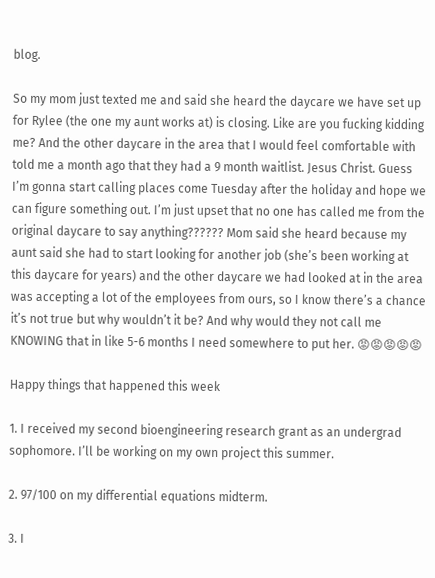blog.

So my mom just texted me and said she heard the daycare we have set up for Rylee (the one my aunt works at) is closing. Like are you fucking kidding me? And the other daycare in the area that I would feel comfortable with told me a month ago that they had a 9 month waitlist. Jesus Christ. Guess I’m gonna start calling places come Tuesday after the holiday and hope we can figure something out. I’m just upset that no one has called me from the original daycare to say anything?????? Mom said she heard because my aunt said she had to start looking for another job (she’s been working at this daycare for years) and the other daycare we had looked at in the area was accepting a lot of the employees from ours, so I know there’s a chance it’s not true but why wouldn’t it be? And why would they not call me KNOWING that in like 5-6 months I need somewhere to put her. 😡😡😡😡😡

Happy things that happened this week

1. I received my second bioengineering research grant as an undergrad sophomore. I’ll be working on my own project this summer.

2. 97/100 on my differential equations midterm.

3. I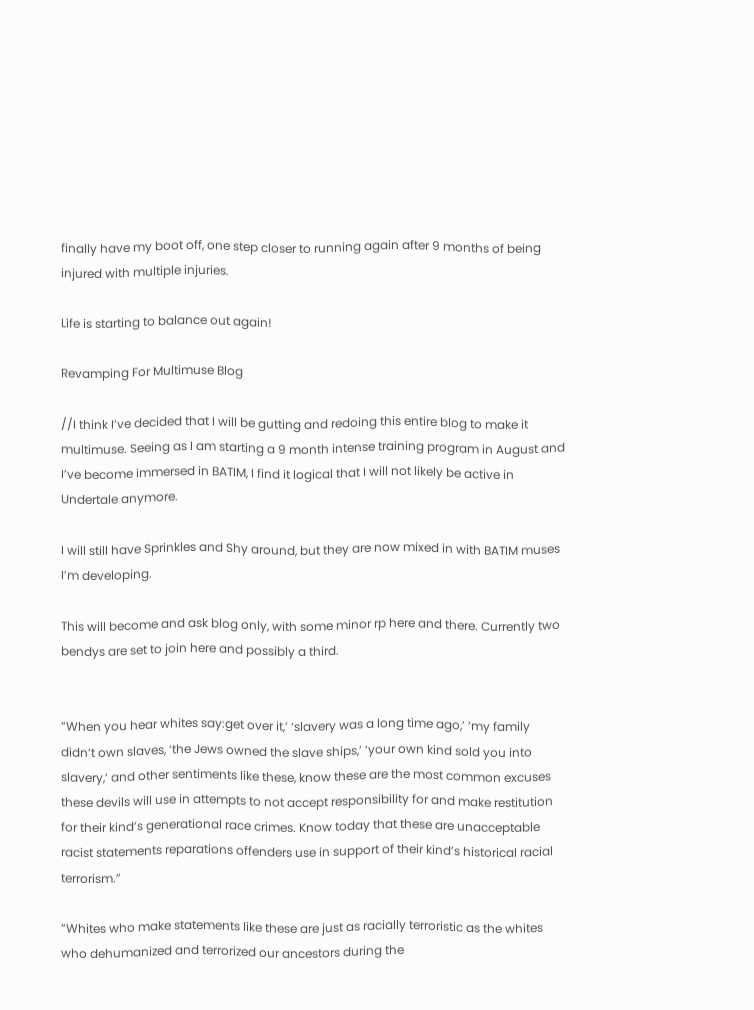finally have my boot off, one step closer to running again after 9 months of being injured with multiple injuries.

Life is starting to balance out again!

Revamping For Multimuse Blog

//I think I’ve decided that I will be gutting and redoing this entire blog to make it multimuse. Seeing as I am starting a 9 month intense training program in August and I’ve become immersed in BATIM, I find it logical that I will not likely be active in Undertale anymore.

I will still have Sprinkles and Shy around, but they are now mixed in with BATIM muses I’m developing.

This will become and ask blog only, with some minor rp here and there. Currently two bendys are set to join here and possibly a third.


“When you hear whites say:get over it,’ ‘slavery was a long time ago,’ ‘my family didn’t own slaves, ‘the Jews owned the slave ships,’ ‘your own kind sold you into slavery,’ and other sentiments like these, know these are the most common excuses these devils will use in attempts to not accept responsibility for and make restitution for their kind’s generational race crimes. Know today that these are unacceptable racist statements reparations offenders use in support of their kind’s historical racial terrorism.”

“Whites who make statements like these are just as racially terroristic as the whites who dehumanized and terrorized our ancestors during the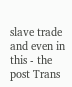slave trade and even in this - the post Trans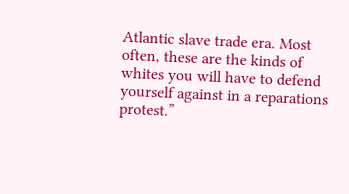Atlantic slave trade era. Most often, these are the kinds of whites you will have to defend yourself against in a reparations protest.”